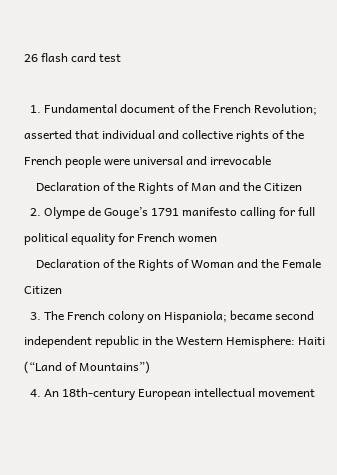26 flash card test

  1. Fundamental document of the French Revolution; asserted that individual and collective rights of the French people were universal and irrevocable
    Declaration of the Rights of Man and the Citizen
  2. Olympe de Gouge’s 1791 manifesto calling for full political equality for French women
    Declaration of the Rights of Woman and the Female Citizen
  3. The French colony on Hispaniola; became second independent republic in the Western Hemisphere: Haiti (“Land of Mountains”)
  4. An 18th-century European intellectual movement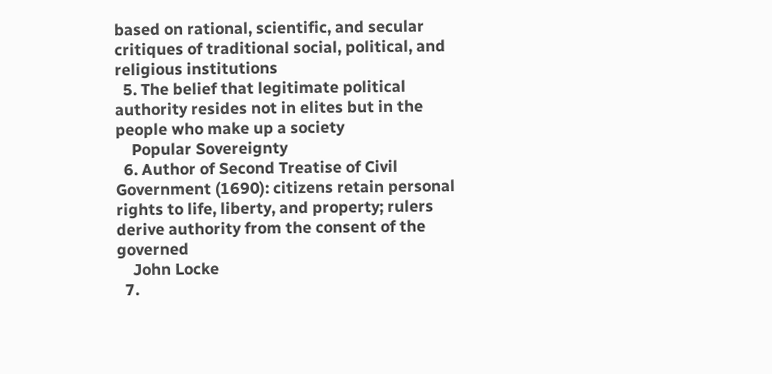based on rational, scientific, and secular critiques of traditional social, political, and religious institutions
  5. The belief that legitimate political authority resides not in elites but in the people who make up a society
    Popular Sovereignty
  6. Author of Second Treatise of Civil Government (1690): citizens retain personal rights to life, liberty, and property; rulers derive authority from the consent of the governed
    John Locke
  7.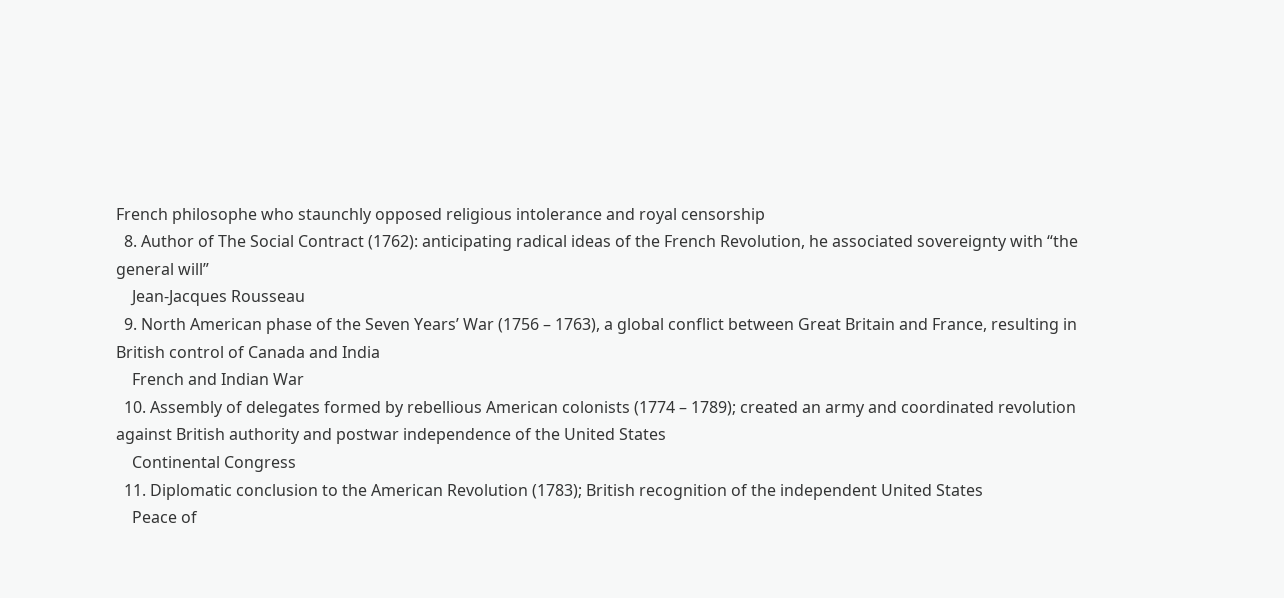French philosophe who staunchly opposed religious intolerance and royal censorship
  8. Author of The Social Contract (1762): anticipating radical ideas of the French Revolution, he associated sovereignty with “the general will”
    Jean-Jacques Rousseau
  9. North American phase of the Seven Years’ War (1756 – 1763), a global conflict between Great Britain and France, resulting in British control of Canada and India
    French and Indian War
  10. Assembly of delegates formed by rebellious American colonists (1774 – 1789); created an army and coordinated revolution against British authority and postwar independence of the United States
    Continental Congress
  11. Diplomatic conclusion to the American Revolution (1783); British recognition of the independent United States
    Peace of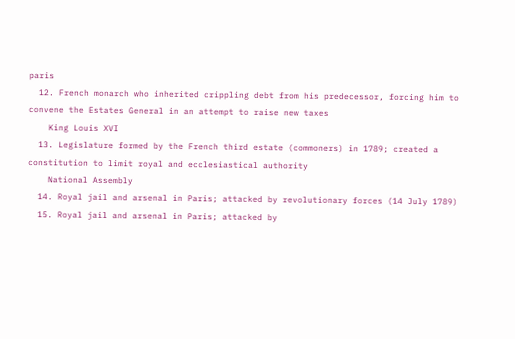paris
  12. French monarch who inherited crippling debt from his predecessor, forcing him to convene the Estates General in an attempt to raise new taxes
    King Louis XVI
  13. Legislature formed by the French third estate (commoners) in 1789; created a constitution to limit royal and ecclesiastical authority
    National Assembly
  14. Royal jail and arsenal in Paris; attacked by revolutionary forces (14 July 1789)
  15. Royal jail and arsenal in Paris; attacked by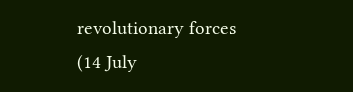revolutionary forces (14 July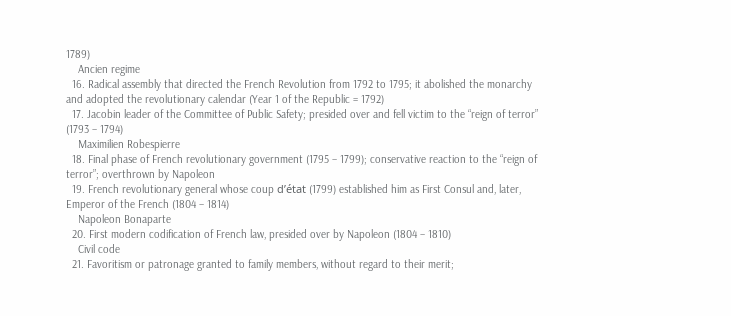1789)
    Ancien regime
  16. Radical assembly that directed the French Revolution from 1792 to 1795; it abolished the monarchy and adopted the revolutionary calendar (Year 1 of the Republic = 1792)
  17. Jacobin leader of the Committee of Public Safety; presided over and fell victim to the “reign of terror” (1793 – 1794)
    Maximilien Robespierre
  18. Final phase of French revolutionary government (1795 – 1799); conservative reaction to the “reign of terror”; overthrown by Napoleon
  19. French revolutionary general whose coup d’état (1799) established him as First Consul and, later, Emperor of the French (1804 – 1814)
    Napoleon Bonaparte
  20. First modern codification of French law, presided over by Napoleon (1804 – 1810)
    Civil code
  21. Favoritism or patronage granted to family members, without regard to their merit;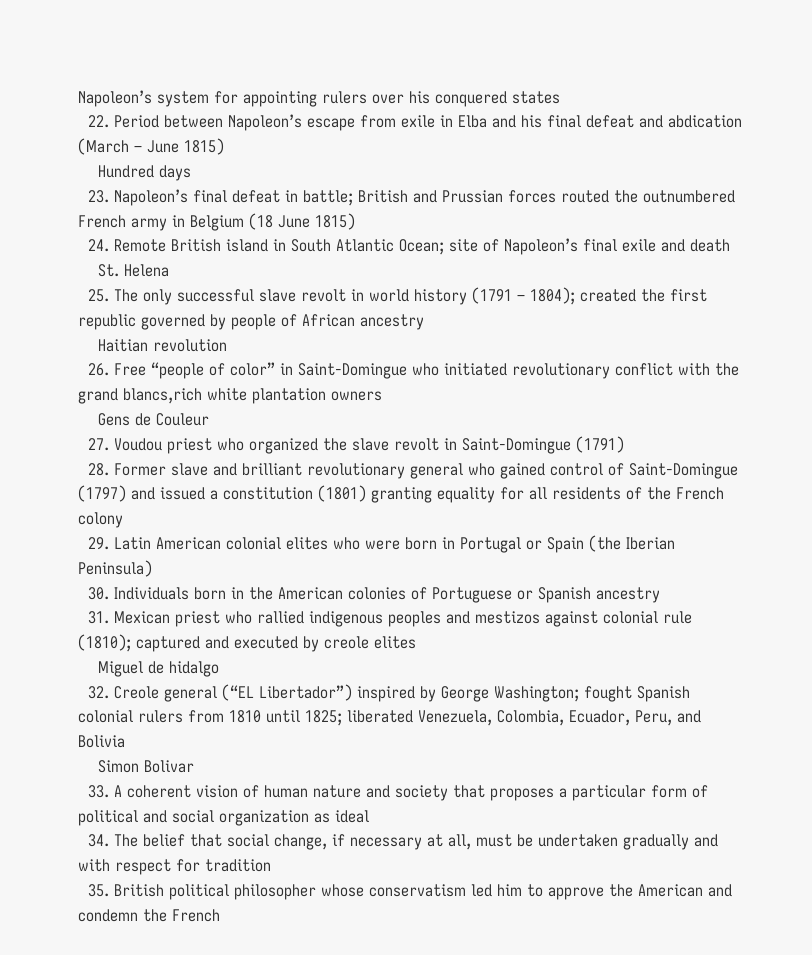Napoleon’s system for appointing rulers over his conquered states
  22. Period between Napoleon’s escape from exile in Elba and his final defeat and abdication (March – June 1815)
    Hundred days
  23. Napoleon’s final defeat in battle; British and Prussian forces routed the outnumbered French army in Belgium (18 June 1815)
  24. Remote British island in South Atlantic Ocean; site of Napoleon’s final exile and death
    St. Helena
  25. The only successful slave revolt in world history (1791 – 1804); created the first republic governed by people of African ancestry
    Haitian revolution
  26. Free “people of color” in Saint-Domingue who initiated revolutionary conflict with the grand blancs,rich white plantation owners
    Gens de Couleur
  27. Voudou priest who organized the slave revolt in Saint-Domingue (1791)
  28. Former slave and brilliant revolutionary general who gained control of Saint-Domingue (1797) and issued a constitution (1801) granting equality for all residents of the French colony
  29. Latin American colonial elites who were born in Portugal or Spain (the Iberian Peninsula)
  30. Individuals born in the American colonies of Portuguese or Spanish ancestry
  31. Mexican priest who rallied indigenous peoples and mestizos against colonial rule (1810); captured and executed by creole elites
    Miguel de hidalgo
  32. Creole general (“EL Libertador”) inspired by George Washington; fought Spanish colonial rulers from 1810 until 1825; liberated Venezuela, Colombia, Ecuador, Peru, and Bolivia
    Simon Bolivar
  33. A coherent vision of human nature and society that proposes a particular form of political and social organization as ideal
  34. The belief that social change, if necessary at all, must be undertaken gradually and with respect for tradition
  35. British political philosopher whose conservatism led him to approve the American and condemn the French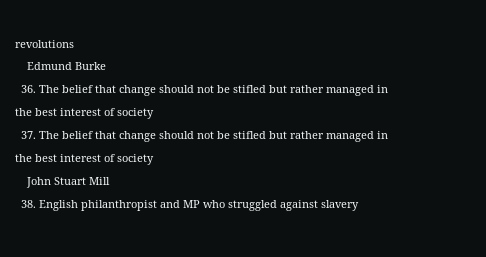revolutions
    Edmund Burke
  36. The belief that change should not be stifled but rather managed in the best interest of society
  37. The belief that change should not be stifled but rather managed in the best interest of society
    John Stuart Mill
  38. English philanthropist and MP who struggled against slavery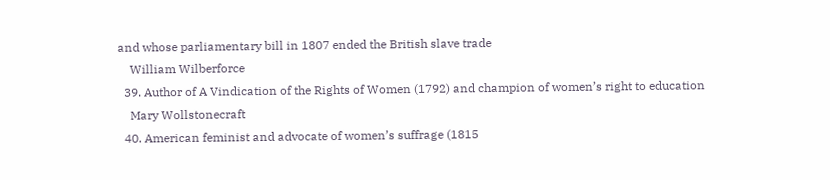and whose parliamentary bill in 1807 ended the British slave trade
    William Wilberforce
  39. Author of A Vindication of the Rights of Women (1792) and champion of women’s right to education
    Mary Wollstonecraft
  40. American feminist and advocate of women’s suffrage (1815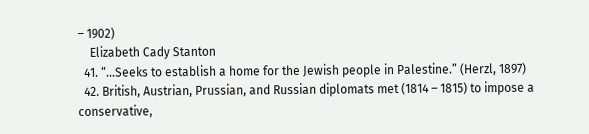– 1902)
    Elizabeth Cady Stanton
  41. “…Seeks to establish a home for the Jewish people in Palestine.” (Herzl, 1897)
  42. British, Austrian, Prussian, and Russian diplomats met (1814 – 1815) to impose a conservative,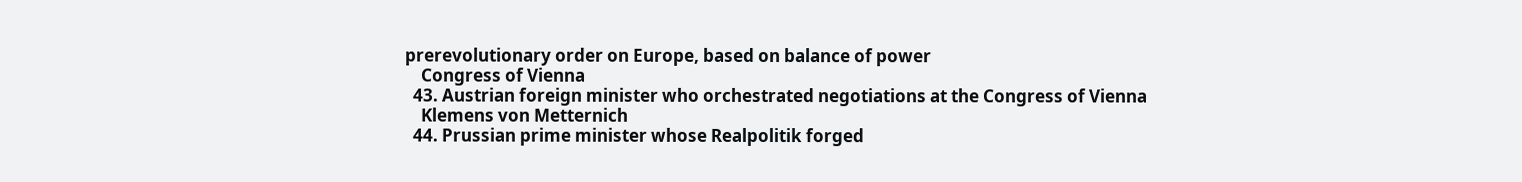prerevolutionary order on Europe, based on balance of power
    Congress of Vienna
  43. Austrian foreign minister who orchestrated negotiations at the Congress of Vienna
    Klemens von Metternich
  44. Prussian prime minister whose Realpolitik forged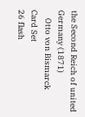the Second Reich of united Germany (1871)
    Otto von Bismarck
Card Set
26 flash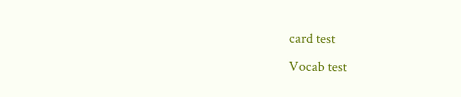card test
Vocab test